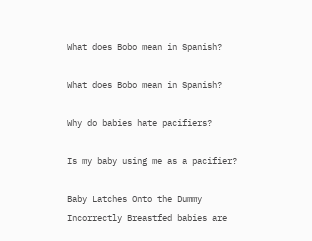What does Bobo mean in Spanish?

What does Bobo mean in Spanish?

Why do babies hate pacifiers?

Is my baby using me as a pacifier?

Baby Latches Onto the Dummy Incorrectly Breastfed babies are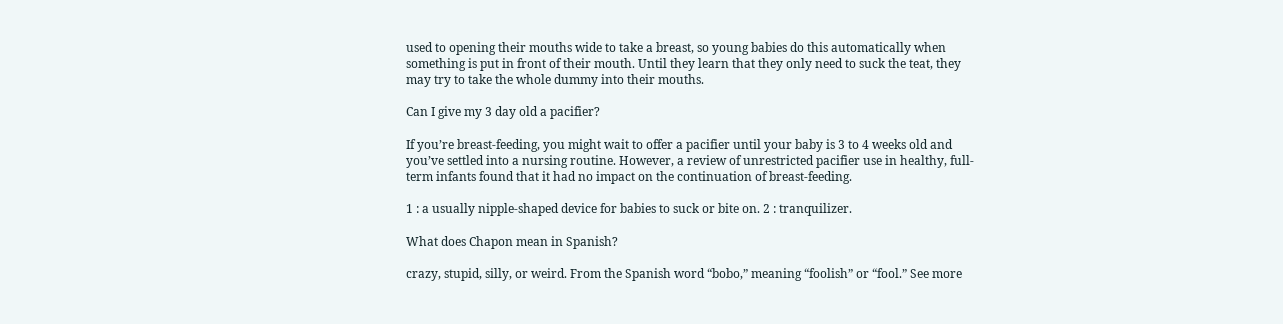used to opening their mouths wide to take a breast, so young babies do this automatically when something is put in front of their mouth. Until they learn that they only need to suck the teat, they may try to take the whole dummy into their mouths.

Can I give my 3 day old a pacifier?

If you’re breast-feeding, you might wait to offer a pacifier until your baby is 3 to 4 weeks old and you’ve settled into a nursing routine. However, a review of unrestricted pacifier use in healthy, full-term infants found that it had no impact on the continuation of breast-feeding.

1 : a usually nipple-shaped device for babies to suck or bite on. 2 : tranquilizer.

What does Chapon mean in Spanish?

crazy, stupid, silly, or weird. From the Spanish word “bobo,” meaning “foolish” or “fool.” See more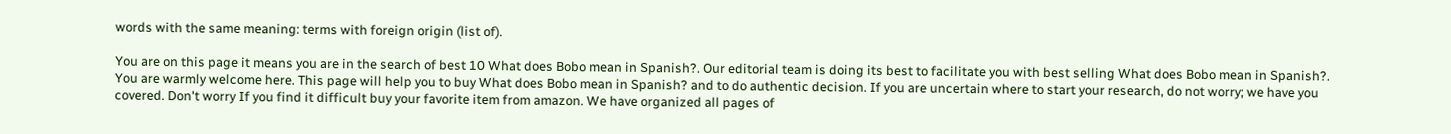words with the same meaning: terms with foreign origin (list of).

You are on this page it means you are in the search of best 10 What does Bobo mean in Spanish?. Our editorial team is doing its best to facilitate you with best selling What does Bobo mean in Spanish?. You are warmly welcome here. This page will help you to buy What does Bobo mean in Spanish? and to do authentic decision. If you are uncertain where to start your research, do not worry; we have you covered. Don't worry If you find it difficult buy your favorite item from amazon. We have organized all pages of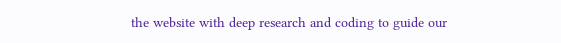the website with deep research and coding to guide our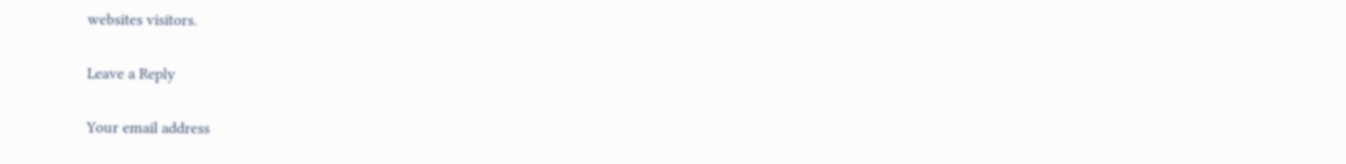websites visitors.

Leave a Reply

Your email address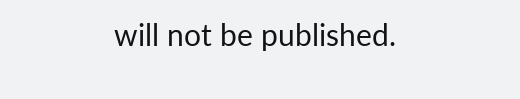will not be published.